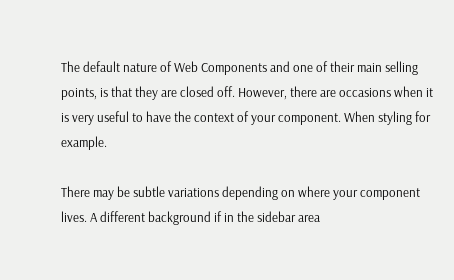The default nature of Web Components and one of their main selling points, is that they are closed off. However, there are occasions when it is very useful to have the context of your component. When styling for example.

There may be subtle variations depending on where your component lives. A different background if in the sidebar area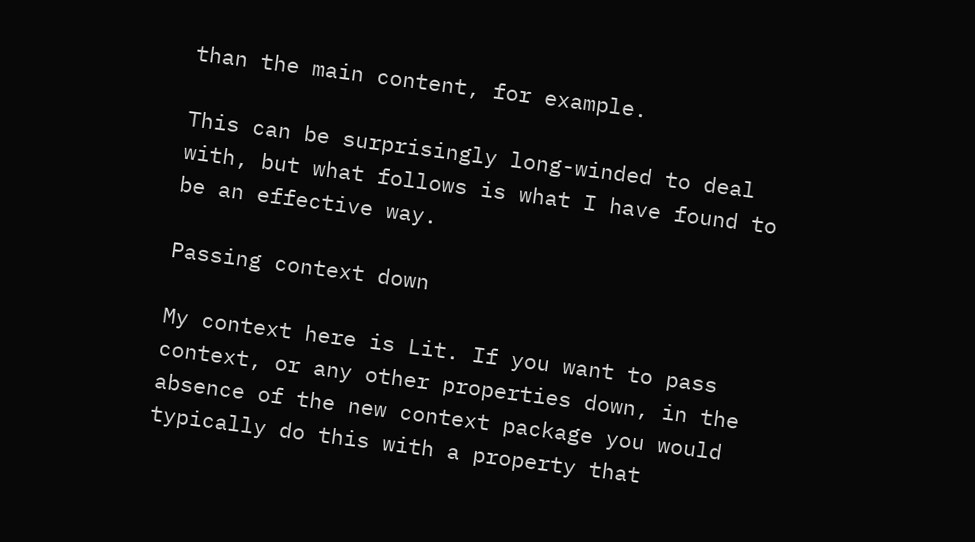than the main content, for example.

This can be surprisingly long-winded to deal with, but what follows is what I have found to be an effective way.

Passing context down

My context here is Lit. If you want to pass context, or any other properties down, in the absence of the new context package you would typically do this with a property that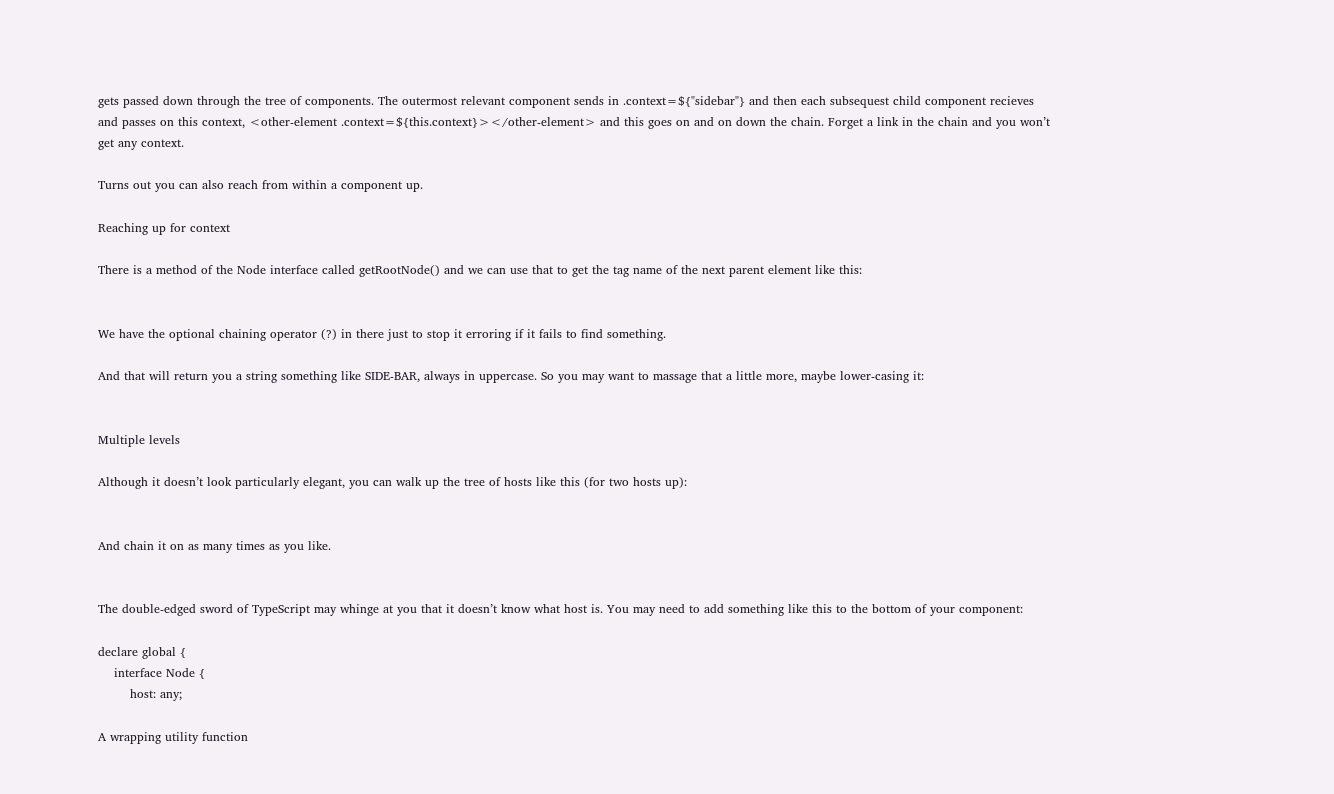gets passed down through the tree of components. The outermost relevant component sends in .context=${"sidebar"} and then each subsequest child component recieves and passes on this context, <other-element .context=${this.context}></other-element> and this goes on and on down the chain. Forget a link in the chain and you won’t get any context.

Turns out you can also reach from within a component up.

Reaching up for context

There is a method of the Node interface called getRootNode() and we can use that to get the tag name of the next parent element like this:


We have the optional chaining operator (?) in there just to stop it erroring if it fails to find something.

And that will return you a string something like SIDE-BAR, always in uppercase. So you may want to massage that a little more, maybe lower-casing it:


Multiple levels

Although it doesn’t look particularly elegant, you can walk up the tree of hosts like this (for two hosts up):


And chain it on as many times as you like.


The double-edged sword of TypeScript may whinge at you that it doesn’t know what host is. You may need to add something like this to the bottom of your component:

declare global {
    interface Node {
        host: any;

A wrapping utility function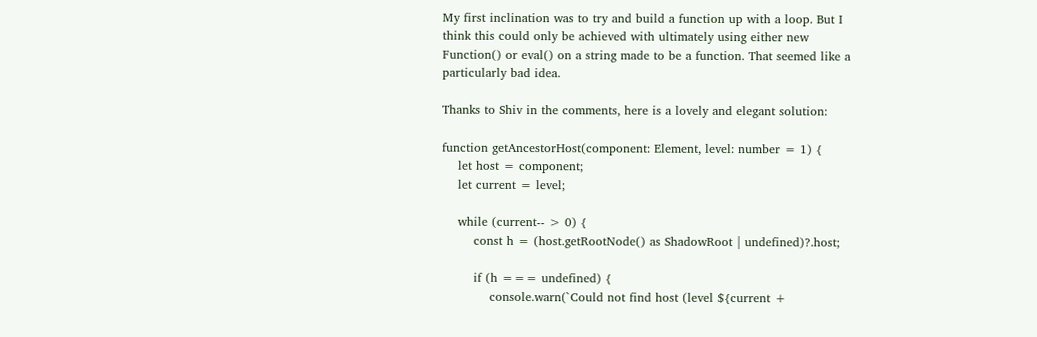My first inclination was to try and build a function up with a loop. But I think this could only be achieved with ultimately using either new Function() or eval() on a string made to be a function. That seemed like a particularly bad idea.

Thanks to Shiv in the comments, here is a lovely and elegant solution:

function getAncestorHost(component: Element, level: number = 1) {
    let host = component;
    let current = level;

    while (current-- > 0) {
        const h = (host.getRootNode() as ShadowRoot | undefined)?.host;

        if (h === undefined) {
            console.warn(`Could not find host (level ${current +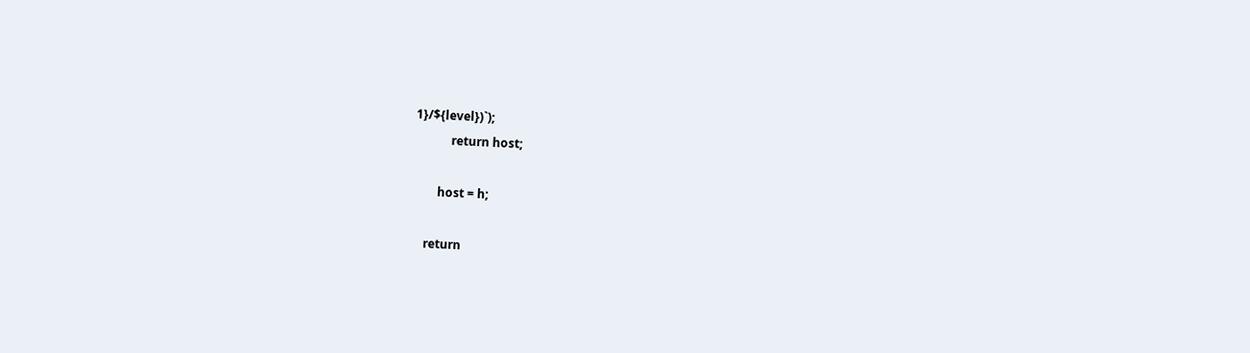1}/${level})`);
            return host;

        host = h;

    return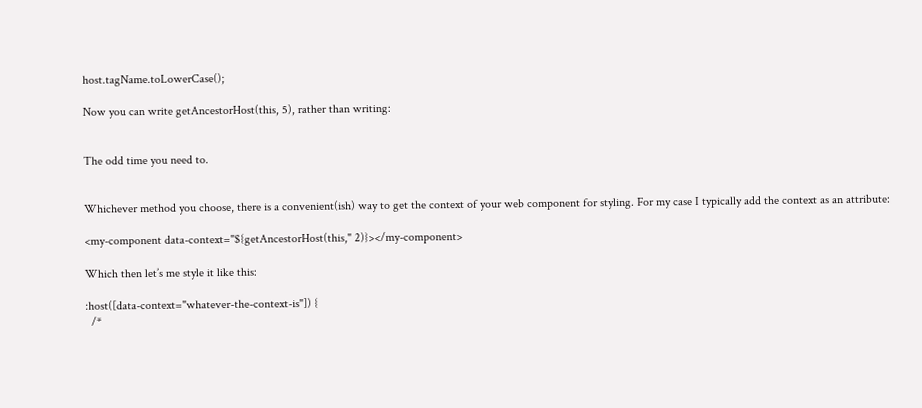host.tagName.toLowerCase();

Now you can write getAncestorHost(this, 5), rather than writing:


The odd time you need to.


Whichever method you choose, there is a convenient(ish) way to get the context of your web component for styling. For my case I typically add the context as an attribute:

<my-component data-context="${getAncestorHost(this," 2)}></my-component>

Which then let’s me style it like this:

:host([data-context="whatever-the-context-is"]) {
  /*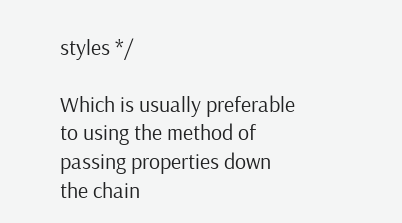styles */

Which is usually preferable to using the method of passing properties down the chain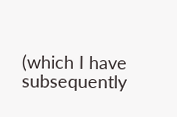(which I have subsequently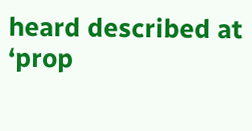heard described at ‘prop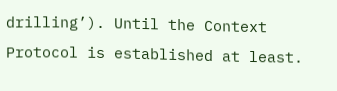drilling’). Until the Context Protocol is established at least.